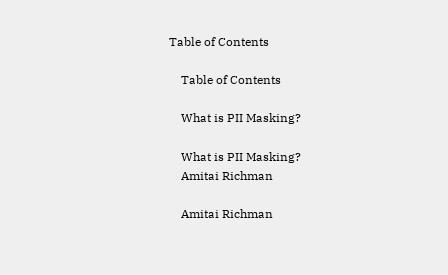Table of Contents

    Table of Contents

    What is PII Masking?

    What is PII Masking?
    Amitai Richman

    Amitai Richman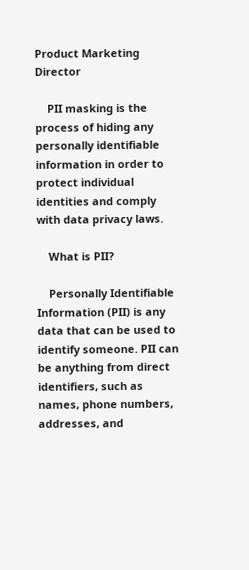Product Marketing Director

    PII masking is the process of hiding any personally identifiable information in order to protect individual identities and comply with data privacy laws.

    What is PII?

    Personally Identifiable Information (PII) is any data that can be used to identify someone. PII can be anything from direct identifiers, such as names, phone numbers, addresses, and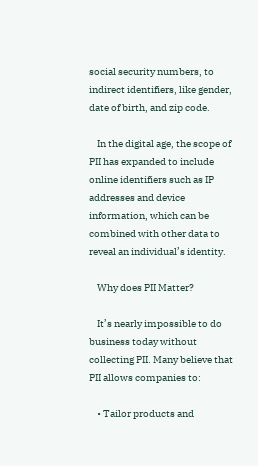social security numbers, to indirect identifiers, like gender, date of birth, and zip code.

    In the digital age, the scope of PII has expanded to include online identifiers such as IP addresses and device information, which can be combined with other data to reveal an individual’s identity.

    Why does PII Matter?

    It’s nearly impossible to do business today without collecting PII. Many believe that PII allows companies to:

    • Tailor products and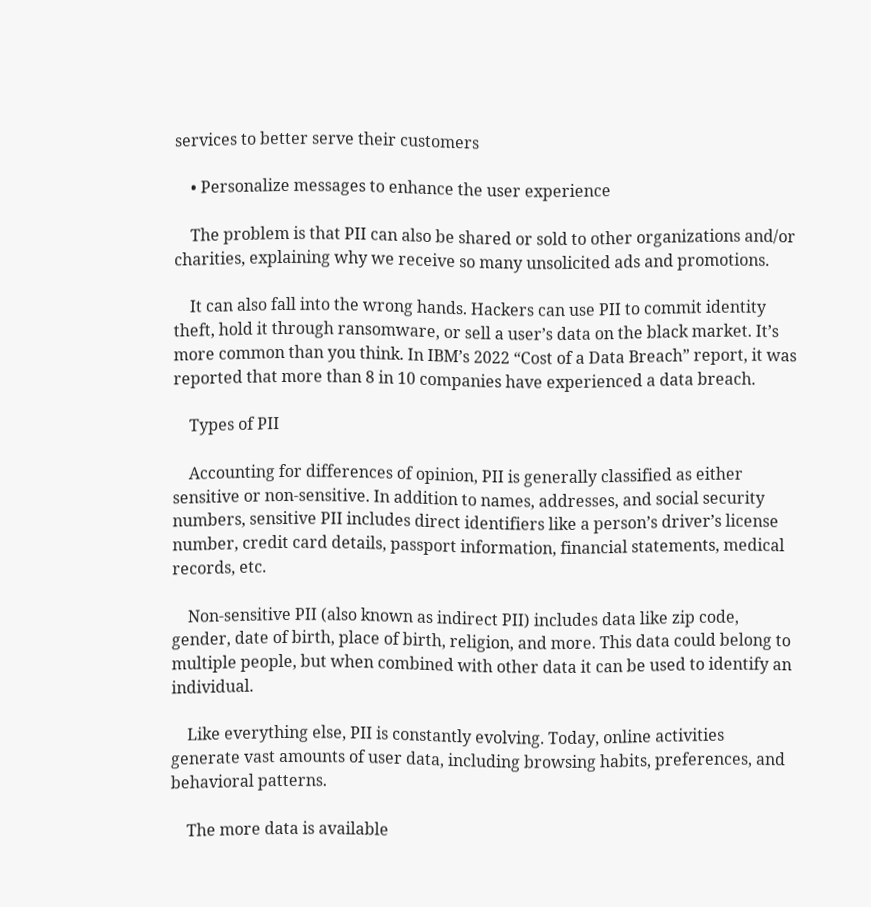services to better serve their customers

    • Personalize messages to enhance the user experience

    The problem is that PII can also be shared or sold to other organizations and/or charities, explaining why we receive so many unsolicited ads and promotions.

    It can also fall into the wrong hands. Hackers can use PII to commit identity theft, hold it through ransomware, or sell a user’s data on the black market. It’s more common than you think. In IBM’s 2022 “Cost of a Data Breach” report, it was reported that more than 8 in 10 companies have experienced a data breach.

    Types of PII

    Accounting for differences of opinion, PII is generally classified as either sensitive or non-sensitive. In addition to names, addresses, and social security numbers, sensitive PII includes direct identifiers like a person’s driver’s license number, credit card details, passport information, financial statements, medical records, etc.

    Non-sensitive PII (also known as indirect PII) includes data like zip code, gender, date of birth, place of birth, religion, and more. This data could belong to multiple people, but when combined with other data it can be used to identify an individual.

    Like everything else, PII is constantly evolving. Today, online activities generate vast amounts of user data, including browsing habits, preferences, and behavioral patterns.

    The more data is available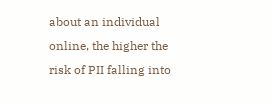about an individual online, the higher the risk of PII falling into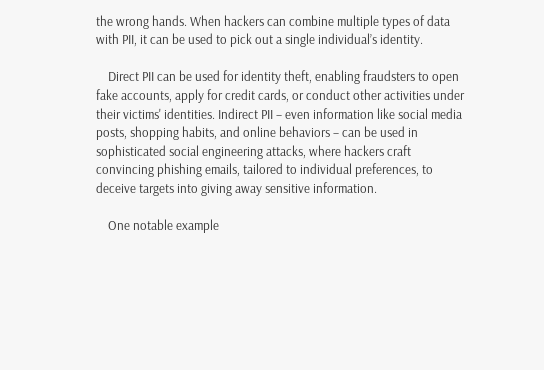the wrong hands. When hackers can combine multiple types of data with PII, it can be used to pick out a single individual’s identity.

    Direct PII can be used for identity theft, enabling fraudsters to open fake accounts, apply for credit cards, or conduct other activities under their victims' identities. Indirect PII – even information like social media posts, shopping habits, and online behaviors – can be used in sophisticated social engineering attacks, where hackers craft convincing phishing emails, tailored to individual preferences, to deceive targets into giving away sensitive information.

    One notable example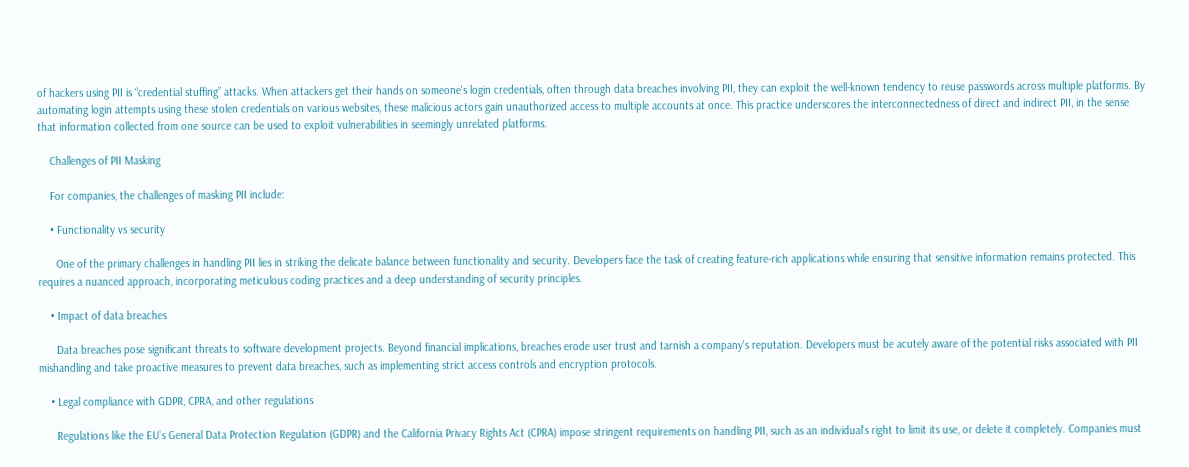of hackers using PII is “credential stuffing” attacks. When attackers get their hands on someone's login credentials, often through data breaches involving PII, they can exploit the well-known tendency to reuse passwords across multiple platforms. By automating login attempts using these stolen credentials on various websites, these malicious actors gain unauthorized access to multiple accounts at once. This practice underscores the interconnectedness of direct and indirect PII, in the sense that information collected from one source can be used to exploit vulnerabilities in seemingly unrelated platforms.

    Challenges of PII Masking

    For companies, the challenges of masking PII include:

    • Functionality vs security

      One of the primary challenges in handling PII lies in striking the delicate balance between functionality and security. Developers face the task of creating feature-rich applications while ensuring that sensitive information remains protected. This requires a nuanced approach, incorporating meticulous coding practices and a deep understanding of security principles.

    • Impact of data breaches

      Data breaches pose significant threats to software development projects. Beyond financial implications, breaches erode user trust and tarnish a company's reputation. Developers must be acutely aware of the potential risks associated with PII mishandling and take proactive measures to prevent data breaches, such as implementing strict access controls and encryption protocols.

    • Legal compliance with GDPR, CPRA, and other regulations

      Regulations like the EU’s General Data Protection Regulation (GDPR) and the California Privacy Rights Act (CPRA) impose stringent requirements on handling PII, such as an individual’s right to limit its use, or delete it completely. Companies must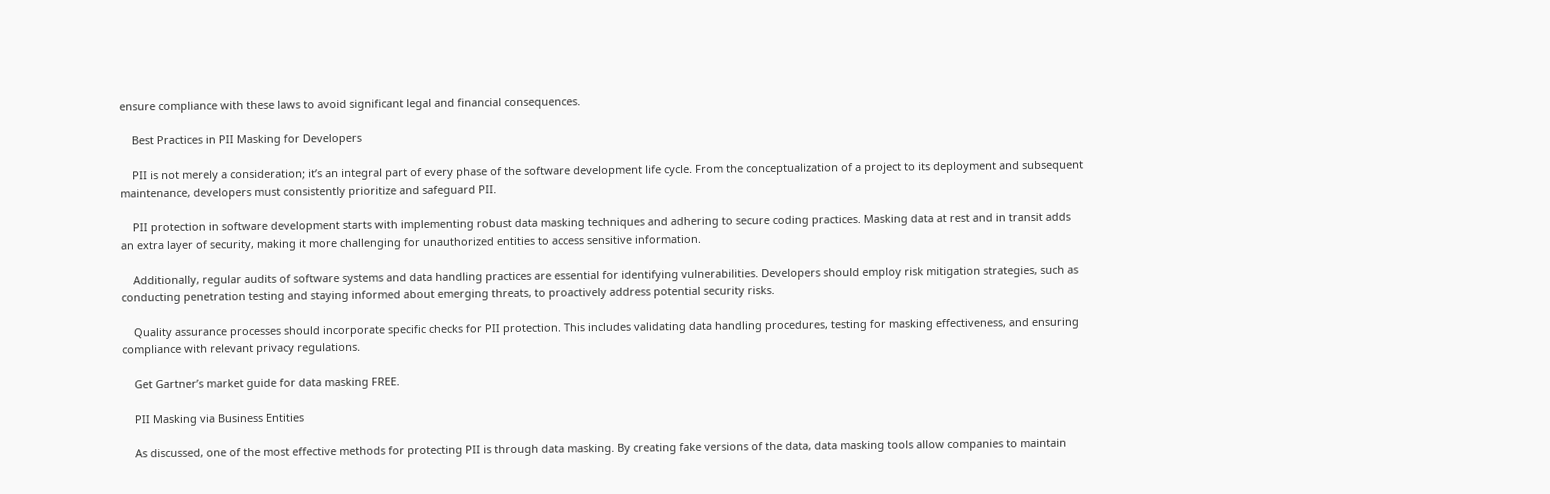ensure compliance with these laws to avoid significant legal and financial consequences.

    Best Practices in PII Masking for Developers

    PII is not merely a consideration; it’s an integral part of every phase of the software development life cycle. From the conceptualization of a project to its deployment and subsequent maintenance, developers must consistently prioritize and safeguard PII.

    PII protection in software development starts with implementing robust data masking techniques and adhering to secure coding practices. Masking data at rest and in transit adds an extra layer of security, making it more challenging for unauthorized entities to access sensitive information.

    Additionally, regular audits of software systems and data handling practices are essential for identifying vulnerabilities. Developers should employ risk mitigation strategies, such as conducting penetration testing and staying informed about emerging threats, to proactively address potential security risks.

    Quality assurance processes should incorporate specific checks for PII protection. This includes validating data handling procedures, testing for masking effectiveness, and ensuring compliance with relevant privacy regulations.

    Get Gartner’s market guide for data masking FREE.

    PII Masking via Business Entities

    As discussed, one of the most effective methods for protecting PII is through data masking. By creating fake versions of the data, data masking tools allow companies to maintain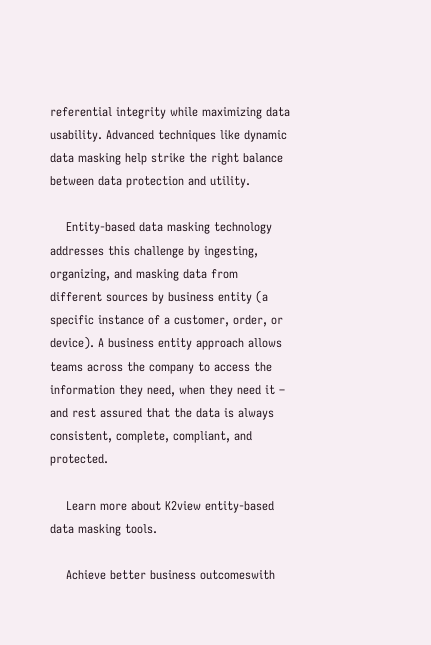referential integrity while maximizing data usability. Advanced techniques like dynamic data masking help strike the right balance between data protection and utility.

    Entity-based data masking technology addresses this challenge by ingesting, organizing, and masking data from different sources by business entity (a specific instance of a customer, order, or device). A business entity approach allows teams across the company to access the information they need, when they need it – and rest assured that the data is always consistent, complete, compliant, and protected.

    Learn more about K2view entity-based data masking tools.

    Achieve better business outcomeswith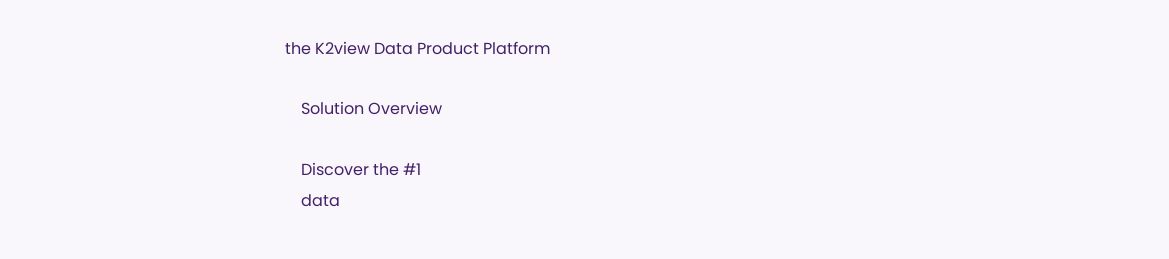the K2view Data Product Platform

    Solution Overview

    Discover the #1
    data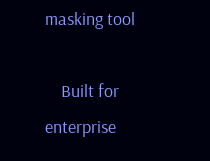masking tool

    Built for enterprise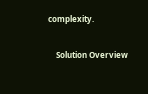complexity.

    Solution Overview